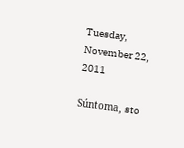Tuesday, November 22, 2011

Súntoma, sto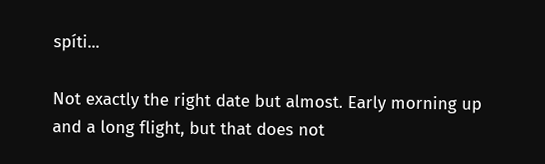spíti...

Not exactly the right date but almost. Early morning up and a long flight, but that does not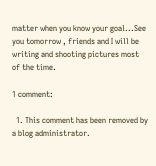matter when you know your goal...See you tomorrow , friends and I will be writing and shooting pictures most of the time.

1 comment:

  1. This comment has been removed by a blog administrator.